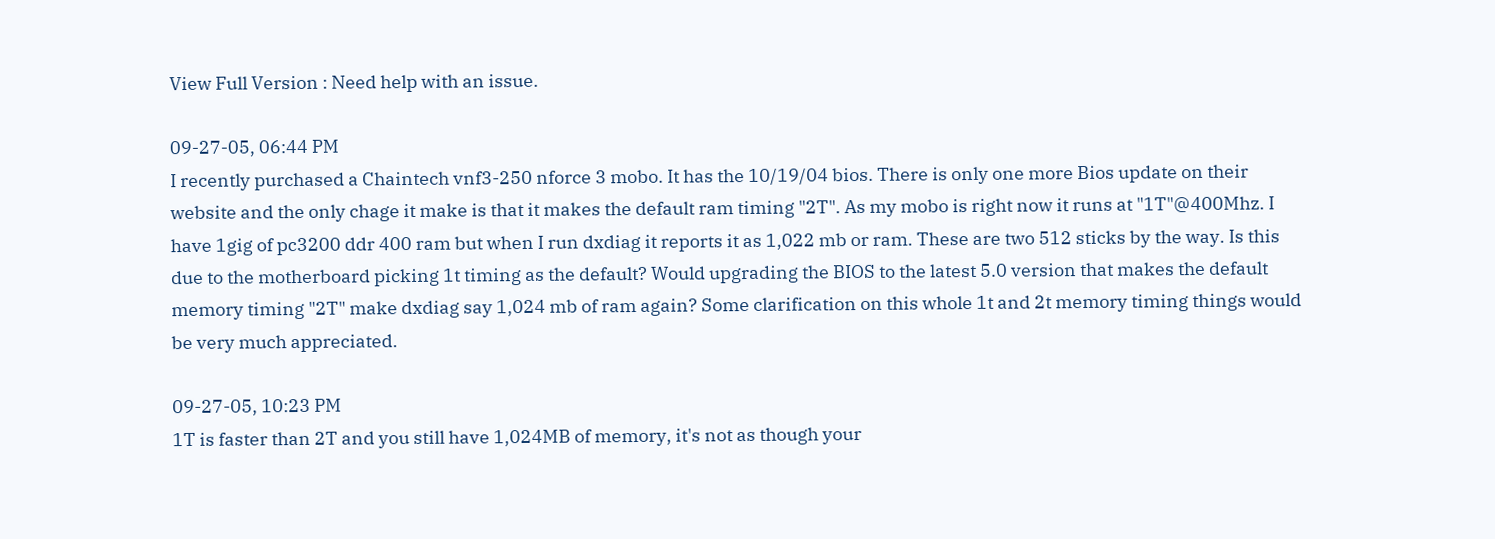View Full Version : Need help with an issue.

09-27-05, 06:44 PM
I recently purchased a Chaintech vnf3-250 nforce 3 mobo. It has the 10/19/04 bios. There is only one more Bios update on their website and the only chage it make is that it makes the default ram timing "2T". As my mobo is right now it runs at "1T"@400Mhz. I have 1gig of pc3200 ddr 400 ram but when I run dxdiag it reports it as 1,022 mb or ram. These are two 512 sticks by the way. Is this due to the motherboard picking 1t timing as the default? Would upgrading the BIOS to the latest 5.0 version that makes the default memory timing "2T" make dxdiag say 1,024 mb of ram again? Some clarification on this whole 1t and 2t memory timing things would be very much appreciated.

09-27-05, 10:23 PM
1T is faster than 2T and you still have 1,024MB of memory, it's not as though your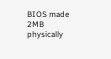BIOS made 2MB physically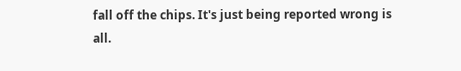fall off the chips. It's just being reported wrong is all.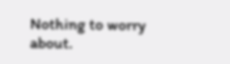Nothing to worry about.